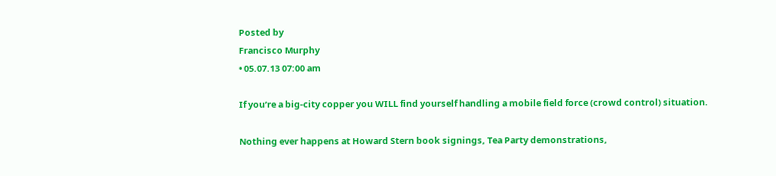Posted by
Francisco Murphy
• 05.07.13 07:00 am

If you’re a big-city copper you WILL find yourself handling a mobile field force (crowd control) situation.

Nothing ever happens at Howard Stern book signings, Tea Party demonstrations,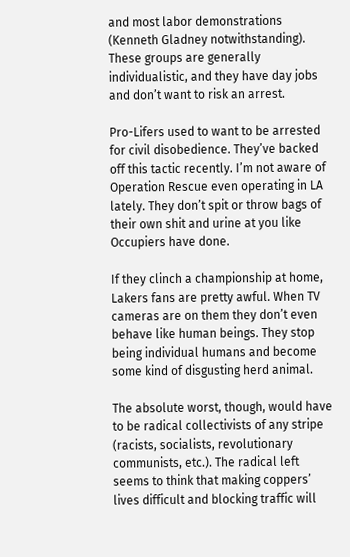and most labor demonstrations (Kenneth Gladney notwithstanding). These groups are generally individualistic, and they have day jobs and don’t want to risk an arrest.

Pro-Lifers used to want to be arrested for civil disobedience. They’ve backed off this tactic recently. I’m not aware of Operation Rescue even operating in LA lately. They don’t spit or throw bags of their own shit and urine at you like Occupiers have done.

If they clinch a championship at home, Lakers fans are pretty awful. When TV cameras are on them they don’t even behave like human beings. They stop being individual humans and become some kind of disgusting herd animal.

The absolute worst, though, would have to be radical collectivists of any stripe (racists, socialists, revolutionary communists, etc.). The radical left seems to think that making coppers’ lives difficult and blocking traffic will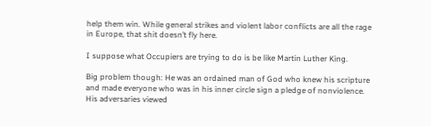help them win. While general strikes and violent labor conflicts are all the rage in Europe, that shit doesn’t fly here.

I suppose what Occupiers are trying to do is be like Martin Luther King.

Big problem though: He was an ordained man of God who knew his scripture and made everyone who was in his inner circle sign a pledge of nonviolence. His adversaries viewed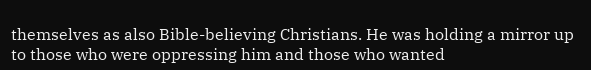themselves as also Bible-believing Christians. He was holding a mirror up to those who were oppressing him and those who wanted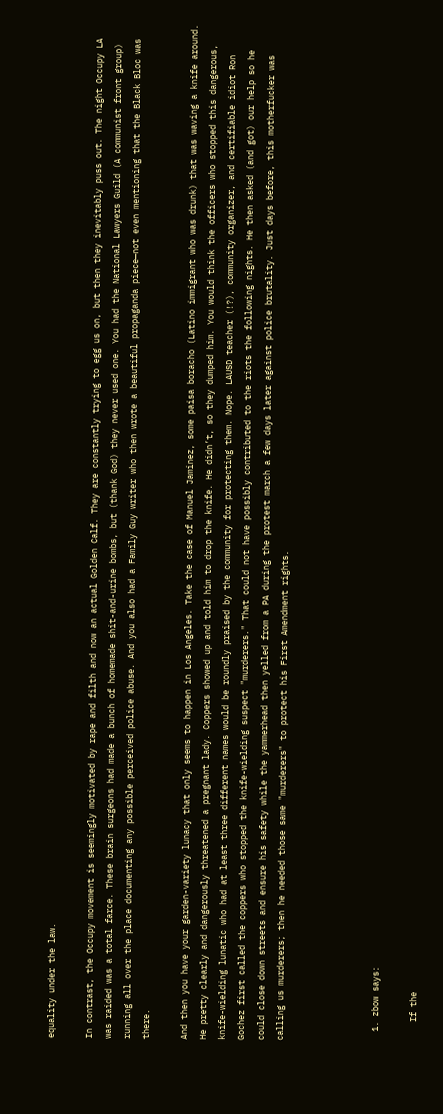equality under the law.

In contrast, the Occupy movement is seemingly motivated by rape and filth and now an actual Golden Calf. They are constantly trying to egg us on, but then they inevitably puss out. The night Occupy LA was raided was a total farce. These brain surgeons had made a bunch of homemade shit-and-urine bombs, but (thank God) they never used one. You had the National Lawyers Guild (A communist front group) running all over the place documenting any possible perceived police abuse. And you also had a Family Guy writer who then wrote a beautiful propaganda piece—not even mentioning that the Black Bloc was there.

And then you have your garden-variety lunacy that only seems to happen in Los Angeles. Take the case of Manuel Jaminez, some paisa boracho (Latino immigrant who was drunk) that was waving a knife around. He pretty clearly and dangerously threatened a pregnant lady. Coppers showed up and told him to drop the knife. He didn’t, so they dumped him. You would think the officers who stopped this dangerous, knife-wielding lunatic who had at least three different names would be roundly praised by the community for protecting them. Nope. LAUSD teacher (!?), community organizer, and certifiable idiot Ron Gochez first called the coppers who stopped the knife-wielding suspect "murderers." That could not have possibly contributed to the riots the following nights. He then asked (and got) our help so he could close down streets and ensure his safety while the yammerhead then yelled from a PA during the protest march a few days later against police brutality. Just days before, this motherfucker was calling us murderers; then he needed those same "murderers" to protect his First Amendment rights.




  1. zbow says:

    If the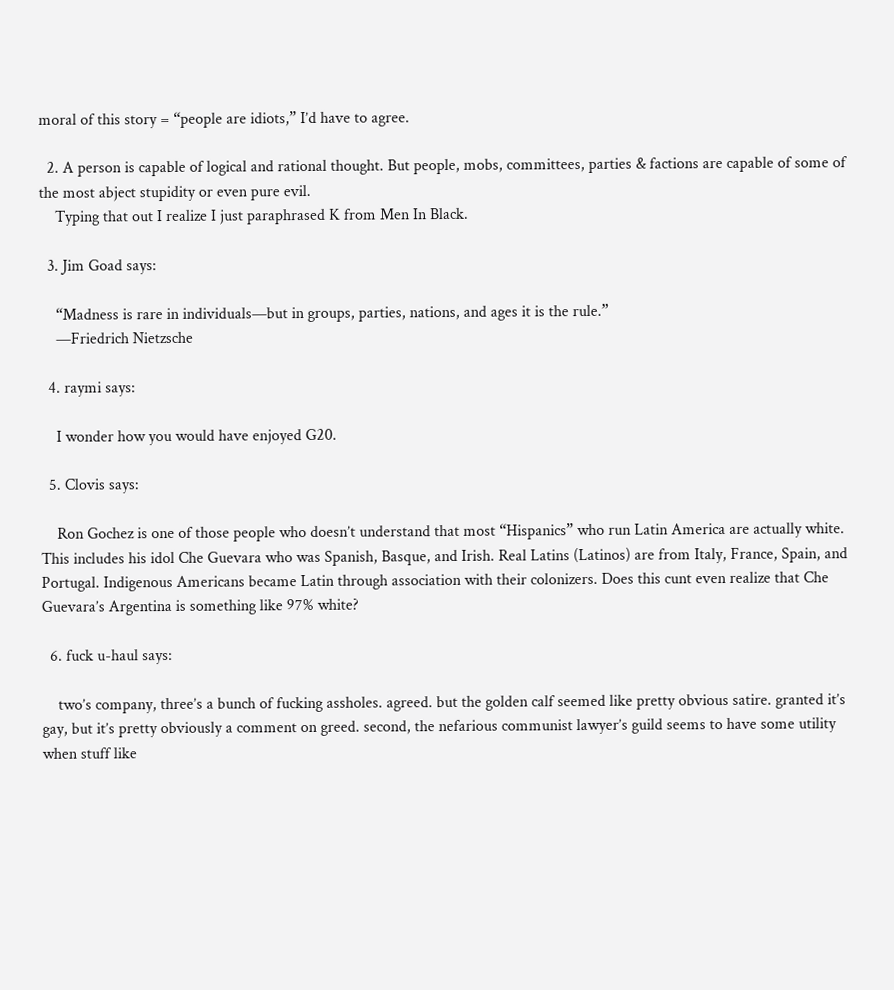moral of this story = “people are idiots,” I’d have to agree.

  2. A person is capable of logical and rational thought. But people, mobs, committees, parties & factions are capable of some of the most abject stupidity or even pure evil.
    Typing that out I realize I just paraphrased K from Men In Black.

  3. Jim Goad says:

    “Madness is rare in individuals—but in groups, parties, nations, and ages it is the rule.”
    —Friedrich Nietzsche

  4. raymi says:

    I wonder how you would have enjoyed G20.

  5. Clovis says:

    Ron Gochez is one of those people who doesn’t understand that most “Hispanics” who run Latin America are actually white. This includes his idol Che Guevara who was Spanish, Basque, and Irish. Real Latins (Latinos) are from Italy, France, Spain, and Portugal. Indigenous Americans became Latin through association with their colonizers. Does this cunt even realize that Che Guevara’s Argentina is something like 97% white?

  6. fuck u-haul says:

    two’s company, three’s a bunch of fucking assholes. agreed. but the golden calf seemed like pretty obvious satire. granted it’s gay, but it’s pretty obviously a comment on greed. second, the nefarious communist lawyer’s guild seems to have some utility when stuff like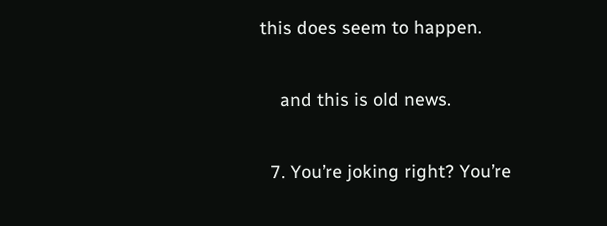this does seem to happen.

    and this is old news.

  7. You’re joking right? You’re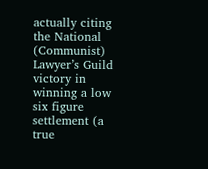actually citing the National (Communist) Lawyer’s Guild victory in winning a low six figure settlement (a true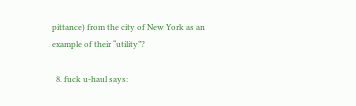pittance) from the city of New York as an example of their “utility”?

  8. fuck u-haul says: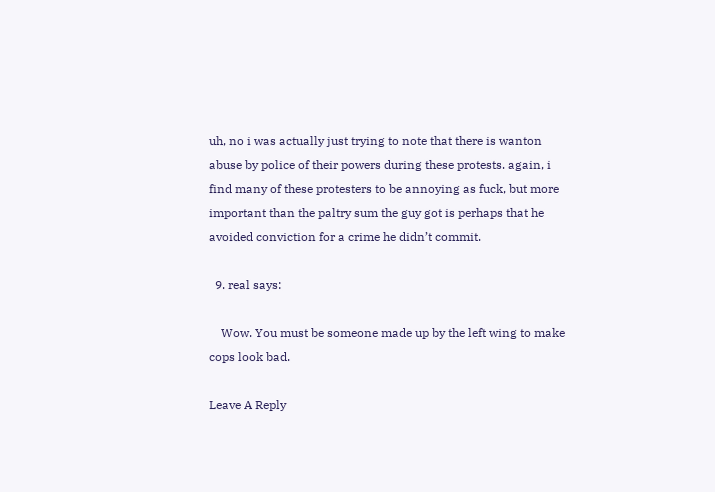uh, no i was actually just trying to note that there is wanton abuse by police of their powers during these protests. again, i find many of these protesters to be annoying as fuck, but more important than the paltry sum the guy got is perhaps that he avoided conviction for a crime he didn’t commit.

  9. real says:

    Wow. You must be someone made up by the left wing to make cops look bad.

Leave A Reply